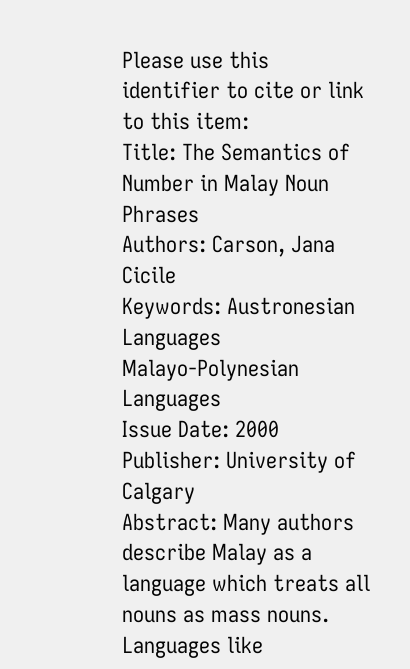Please use this identifier to cite or link to this item:
Title: The Semantics of Number in Malay Noun Phrases
Authors: Carson, Jana Cicile
Keywords: Austronesian Languages
Malayo-Polynesian Languages
Issue Date: 2000
Publisher: University of Calgary
Abstract: Many authors describe Malay as a language which treats all nouns as mass nouns. Languages like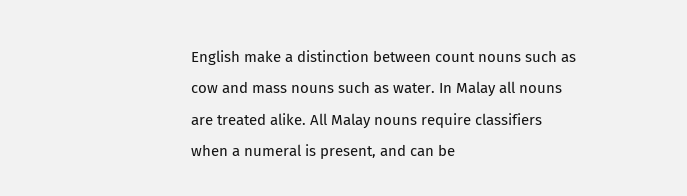English make a distinction between count nouns such as cow and mass nouns such as water. In Malay all nouns are treated alike. All Malay nouns require classifiers when a numeral is present, and can be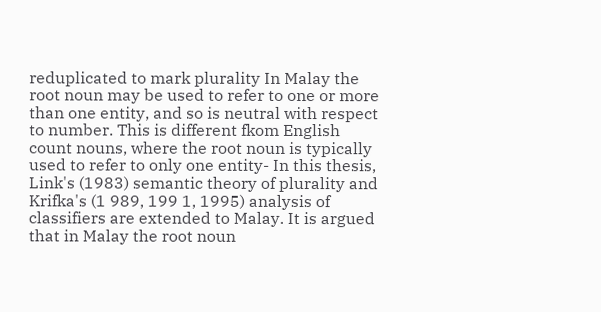reduplicated to mark plurality In Malay the root noun may be used to refer to one or more than one entity, and so is neutral with respect to number. This is different fkom English count nouns, where the root noun is typically used to refer to only one entity- In this thesis, Link's (1983) semantic theory of plurality and Krifka's (1 989, 199 1, 1995) analysis of classifiers are extended to Malay. It is argued that in Malay the root noun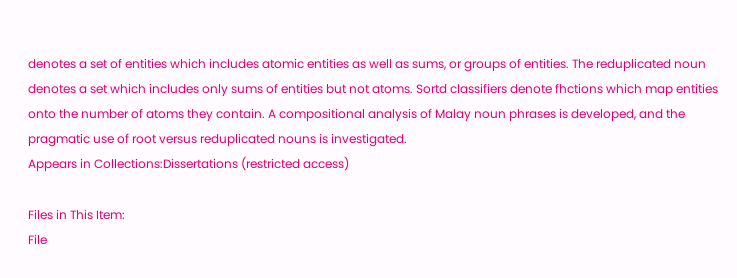denotes a set of entities which includes atomic entities as well as sums, or groups of entities. The reduplicated noun denotes a set which includes only sums of entities but not atoms. Sortd classifiers denote fhctions which map entities onto the number of atoms they contain. A compositional analysis of Malay noun phrases is developed, and the pragmatic use of root versus reduplicated nouns is investigated.
Appears in Collections:Dissertations (restricted access)

Files in This Item:
File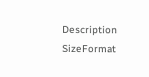Description SizeFormat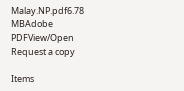Malay.NP.pdf6.78 MBAdobe PDFView/Open    Request a copy

Items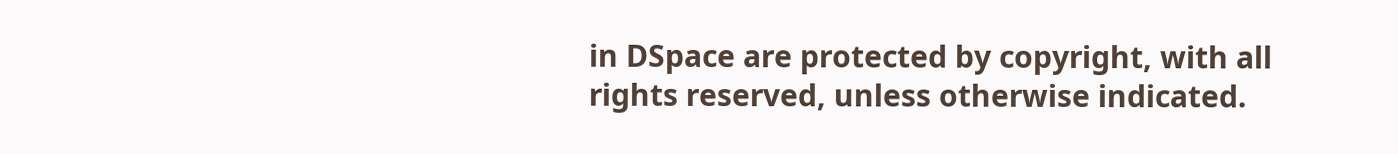in DSpace are protected by copyright, with all rights reserved, unless otherwise indicated.